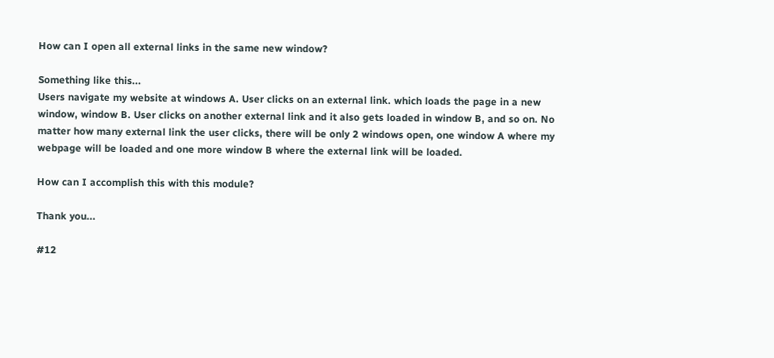How can I open all external links in the same new window?

Something like this...
Users navigate my website at windows A. User clicks on an external link. which loads the page in a new window, window B. User clicks on another external link and it also gets loaded in window B, and so on. No matter how many external link the user clicks, there will be only 2 windows open, one window A where my webpage will be loaded and one more window B where the external link will be loaded.

How can I accomplish this with this module?

Thank you...

#12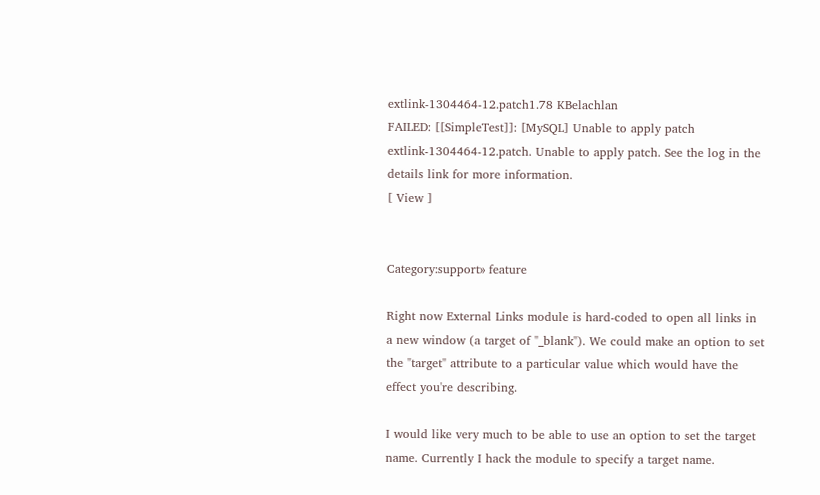extlink-1304464-12.patch1.78 KBelachlan
FAILED: [[SimpleTest]]: [MySQL] Unable to apply patch extlink-1304464-12.patch. Unable to apply patch. See the log in the details link for more information.
[ View ]


Category:support» feature

Right now External Links module is hard-coded to open all links in a new window (a target of "_blank"). We could make an option to set the "target" attribute to a particular value which would have the effect you're describing.

I would like very much to be able to use an option to set the target name. Currently I hack the module to specify a target name.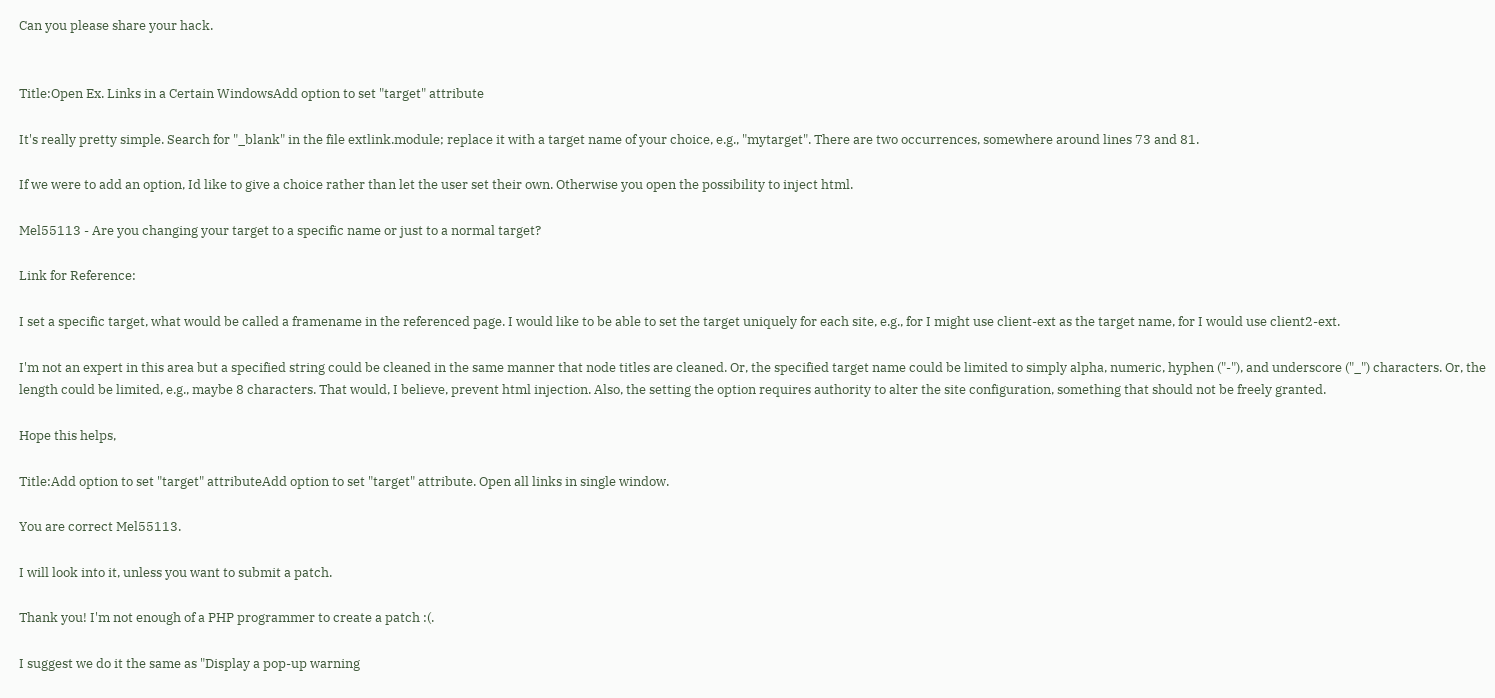Can you please share your hack.


Title:Open Ex. Links in a Certain WindowsAdd option to set "target" attribute

It's really pretty simple. Search for "_blank" in the file extlink.module; replace it with a target name of your choice, e.g., "mytarget". There are two occurrences, somewhere around lines 73 and 81.

If we were to add an option, Id like to give a choice rather than let the user set their own. Otherwise you open the possibility to inject html.

Mel55113 - Are you changing your target to a specific name or just to a normal target?

Link for Reference:

I set a specific target, what would be called a framename in the referenced page. I would like to be able to set the target uniquely for each site, e.g., for I might use client-ext as the target name, for I would use client2-ext.

I'm not an expert in this area but a specified string could be cleaned in the same manner that node titles are cleaned. Or, the specified target name could be limited to simply alpha, numeric, hyphen ("-"), and underscore ("_") characters. Or, the length could be limited, e.g., maybe 8 characters. That would, I believe, prevent html injection. Also, the setting the option requires authority to alter the site configuration, something that should not be freely granted.

Hope this helps,

Title:Add option to set "target" attributeAdd option to set "target" attribute. Open all links in single window.

You are correct Mel55113.

I will look into it, unless you want to submit a patch.

Thank you! I'm not enough of a PHP programmer to create a patch :(.

I suggest we do it the same as "Display a pop-up warning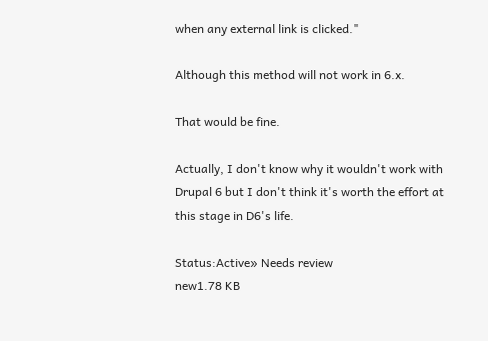when any external link is clicked."

Although this method will not work in 6.x.

That would be fine.

Actually, I don't know why it wouldn't work with Drupal 6 but I don't think it's worth the effort at this stage in D6's life.

Status:Active» Needs review
new1.78 KB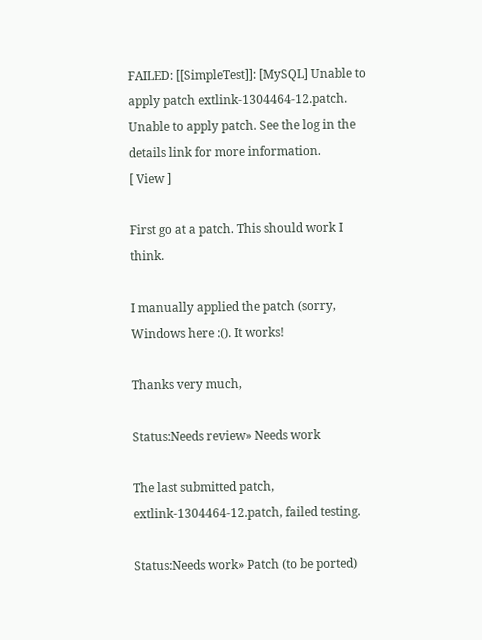FAILED: [[SimpleTest]]: [MySQL] Unable to apply patch extlink-1304464-12.patch. Unable to apply patch. See the log in the details link for more information.
[ View ]

First go at a patch. This should work I think.

I manually applied the patch (sorry, Windows here :(). It works!

Thanks very much,

Status:Needs review» Needs work

The last submitted patch, extlink-1304464-12.patch, failed testing.

Status:Needs work» Patch (to be ported)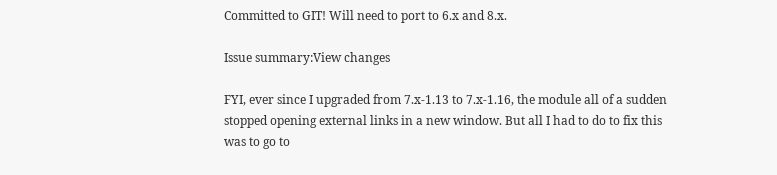Committed to GIT! Will need to port to 6.x and 8.x.

Issue summary:View changes

FYI, ever since I upgraded from 7.x-1.13 to 7.x-1.16, the module all of a sudden stopped opening external links in a new window. But all I had to do to fix this was to go to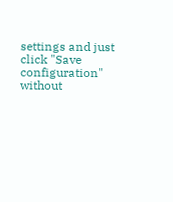settings and just click "Save configuration" without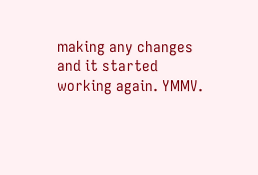making any changes and it started working again. YMMV.